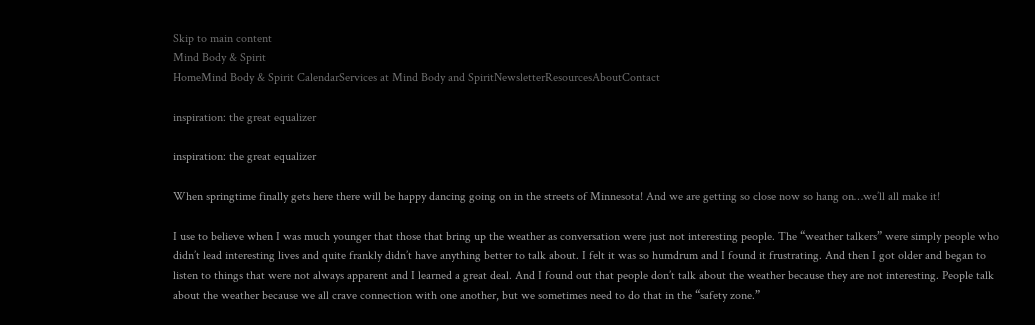Skip to main content
Mind Body & Spirit
HomeMind Body & Spirit CalendarServices at Mind Body and SpiritNewsletterResourcesAboutContact

inspiration: the great equalizer

inspiration: the great equalizer

When springtime finally gets here there will be happy dancing going on in the streets of Minnesota! And we are getting so close now so hang on…we’ll all make it!

I use to believe when I was much younger that those that bring up the weather as conversation were just not interesting people. The “weather talkers” were simply people who didn’t lead interesting lives and quite frankly didn’t have anything better to talk about. I felt it was so humdrum and I found it frustrating. And then I got older and began to listen to things that were not always apparent and I learned a great deal. And I found out that people don’t talk about the weather because they are not interesting. People talk about the weather because we all crave connection with one another, but we sometimes need to do that in the “safety zone.”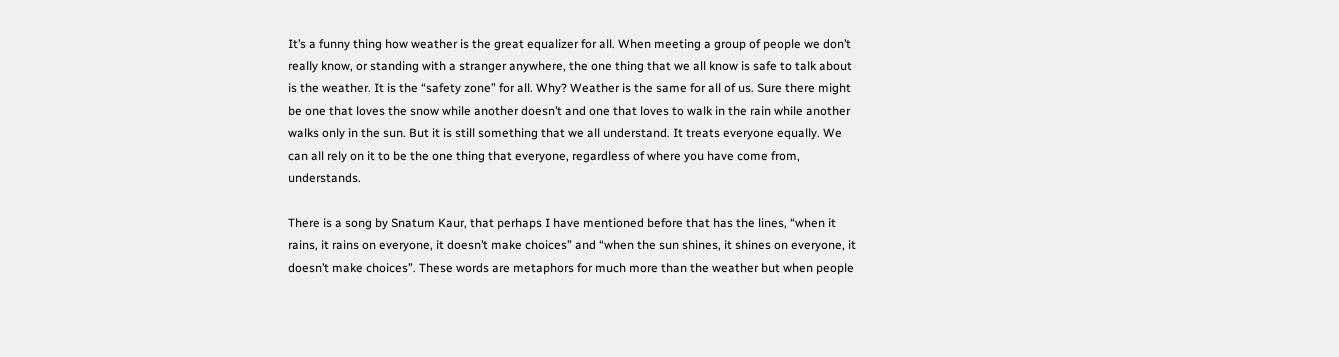It’s a funny thing how weather is the great equalizer for all. When meeting a group of people we don’t really know, or standing with a stranger anywhere, the one thing that we all know is safe to talk about is the weather. It is the “safety zone” for all. Why? Weather is the same for all of us. Sure there might be one that loves the snow while another doesn’t and one that loves to walk in the rain while another walks only in the sun. But it is still something that we all understand. It treats everyone equally. We can all rely on it to be the one thing that everyone, regardless of where you have come from, understands.

There is a song by Snatum Kaur, that perhaps I have mentioned before that has the lines, “when it rains, it rains on everyone, it doesn’t make choices” and “when the sun shines, it shines on everyone, it doesn’t make choices”. These words are metaphors for much more than the weather but when people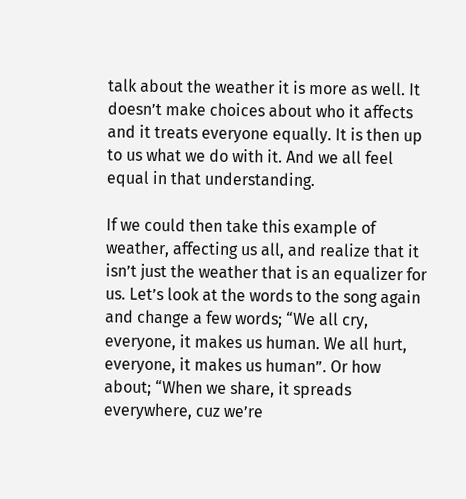talk about the weather it is more as well. It doesn’t make choices about who it affects and it treats everyone equally. It is then up to us what we do with it. And we all feel equal in that understanding.

If we could then take this example of weather, affecting us all, and realize that it isn’t just the weather that is an equalizer for us. Let’s look at the words to the song again and change a few words; “We all cry, everyone, it makes us human. We all hurt, everyone, it makes us human”. Or how about; “When we share, it spreads everywhere, cuz we’re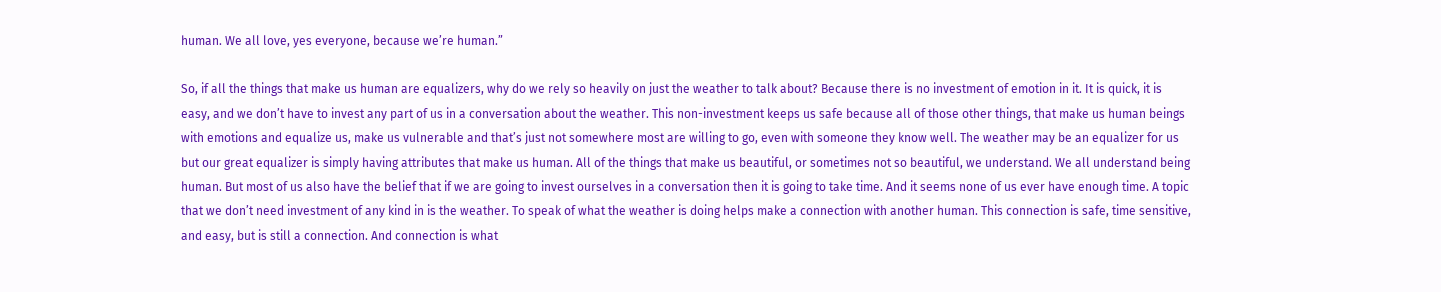human. We all love, yes everyone, because we’re human.”

So, if all the things that make us human are equalizers, why do we rely so heavily on just the weather to talk about? Because there is no investment of emotion in it. It is quick, it is easy, and we don’t have to invest any part of us in a conversation about the weather. This non-investment keeps us safe because all of those other things, that make us human beings with emotions and equalize us, make us vulnerable and that’s just not somewhere most are willing to go, even with someone they know well. The weather may be an equalizer for us but our great equalizer is simply having attributes that make us human. All of the things that make us beautiful, or sometimes not so beautiful, we understand. We all understand being human. But most of us also have the belief that if we are going to invest ourselves in a conversation then it is going to take time. And it seems none of us ever have enough time. A topic that we don’t need investment of any kind in is the weather. To speak of what the weather is doing helps make a connection with another human. This connection is safe, time sensitive, and easy, but is still a connection. And connection is what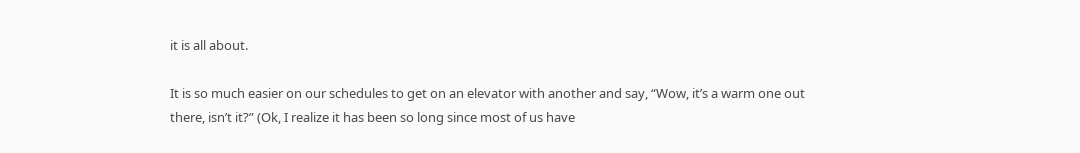it is all about.

It is so much easier on our schedules to get on an elevator with another and say, “Wow, it’s a warm one out there, isn’t it?” (Ok, I realize it has been so long since most of us have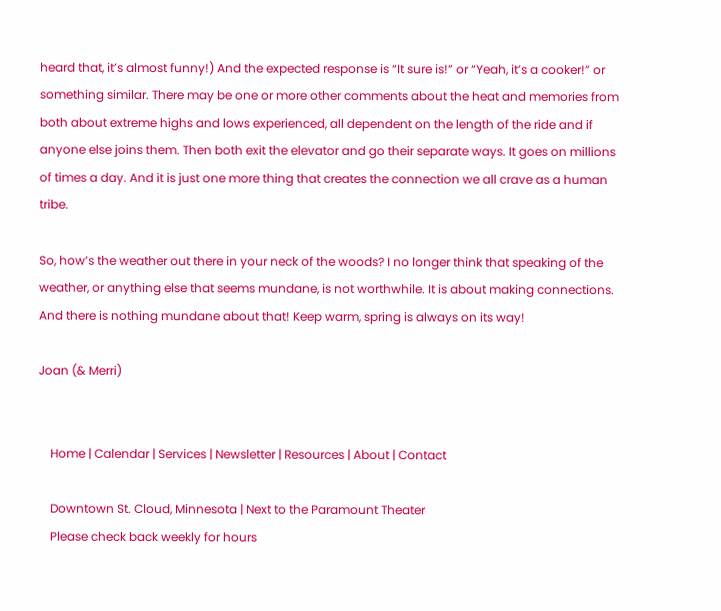heard that, it’s almost funny!) And the expected response is “It sure is!” or “Yeah, it’s a cooker!” or something similar. There may be one or more other comments about the heat and memories from both about extreme highs and lows experienced, all dependent on the length of the ride and if anyone else joins them. Then both exit the elevator and go their separate ways. It goes on millions of times a day. And it is just one more thing that creates the connection we all crave as a human tribe.

So, how’s the weather out there in your neck of the woods? I no longer think that speaking of the weather, or anything else that seems mundane, is not worthwhile. It is about making connections. And there is nothing mundane about that! Keep warm, spring is always on its way!

Joan (& Merri)


    Home | Calendar | Services | Newsletter | Resources | About | Contact

    Downtown St. Cloud, Minnesota | Next to the Paramount Theater
    Please check back weekly for hours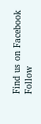Find us on Facebook   Follow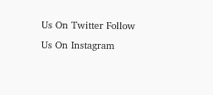Us On Twitter Follow Us On Instagram